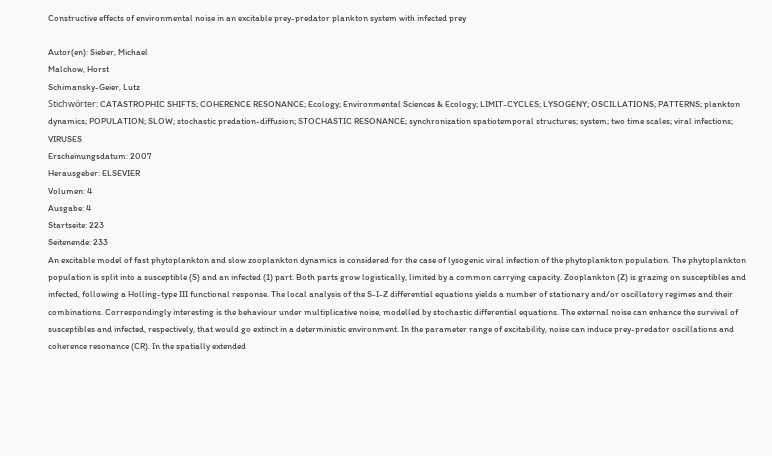Constructive effects of environmental noise in an excitable prey-predator plankton system with infected prey

Autor(en): Sieber, Michael
Malchow, Horst
Schimansky-Geier, Lutz
Stichwörter: CATASTROPHIC SHIFTS; COHERENCE RESONANCE; Ecology; Environmental Sciences & Ecology; LIMIT-CYCLES; LYSOGENY; OSCILLATIONS; PATTERNS; plankton dynamics; POPULATION; SLOW; stochastic predation-diffusion; STOCHASTIC RESONANCE; synchronization spatiotemporal structures; system; two time scales; viral infections; VIRUSES
Erscheinungsdatum: 2007
Herausgeber: ELSEVIER
Volumen: 4
Ausgabe: 4
Startseite: 223
Seitenende: 233
An excitable model of fast phytoplankton and slow zooplankton dynamics is considered for the case of lysogenic viral infection of the phytoplankton population. The phytoplankton population is split into a susceptible (S) and an infected (1) part. Both parts grow logistically, limited by a common carrying capacity. Zooplankton (Z) is grazing on susceptibles and infected, following a Holling-type III functional response. The local analysis of the S-I-Z differential equations yields a number of stationary and/or oscillatory regimes and their combinations. Correspondingly interesting is the behaviour under multiplicative noise, modelled by stochastic differential equations. The external noise can enhance the survival of susceptibles and infected, respectively, that would go extinct in a deterministic environment. In the parameter range of excitability, noise can induce prey-predator oscillations and coherence resonance (CR). In the spatially extended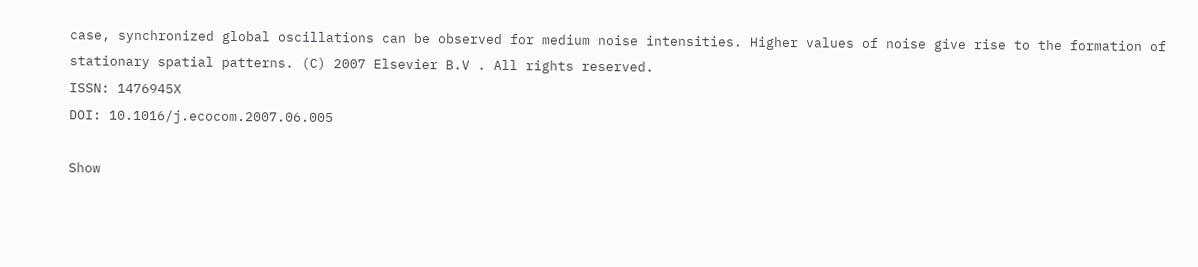case, synchronized global oscillations can be observed for medium noise intensities. Higher values of noise give rise to the formation of stationary spatial patterns. (C) 2007 Elsevier B.V . All rights reserved.
ISSN: 1476945X
DOI: 10.1016/j.ecocom.2007.06.005

Show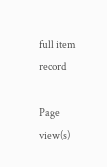full item record

Page view(s)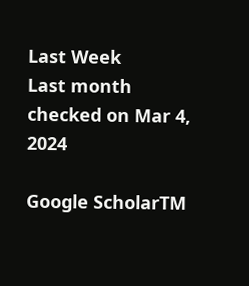Last Week
Last month
checked on Mar 4, 2024

Google ScholarTM